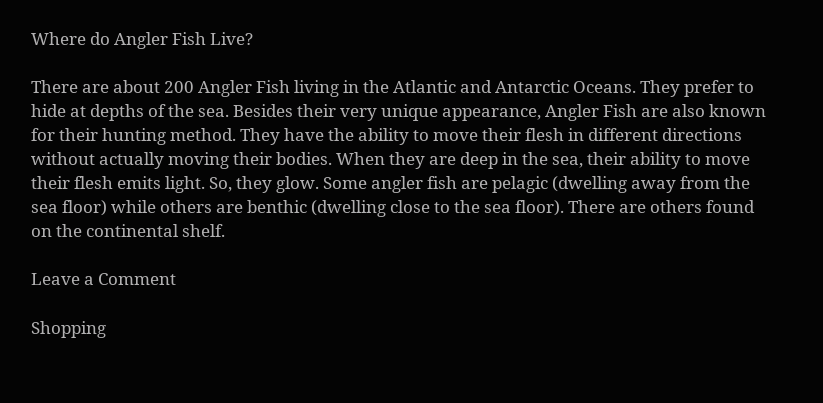Where do Angler Fish Live?

There are about 200 Angler Fish living in the Atlantic and Antarctic Oceans. They prefer to hide at depths of the sea. Besides their very unique appearance, Angler Fish are also known for their hunting method. They have the ability to move their flesh in different directions without actually moving their bodies. When they are deep in the sea, their ability to move their flesh emits light. So, they glow. Some angler fish are pelagic (dwelling away from the sea floor) while others are benthic (dwelling close to the sea floor). There are others found on the continental shelf.

Leave a Comment

Shopping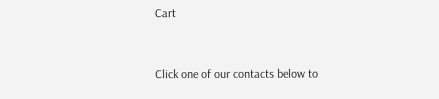Cart


Click one of our contacts below to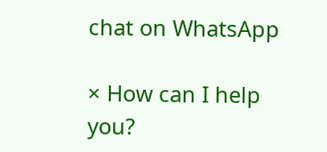chat on WhatsApp

× How can I help you?